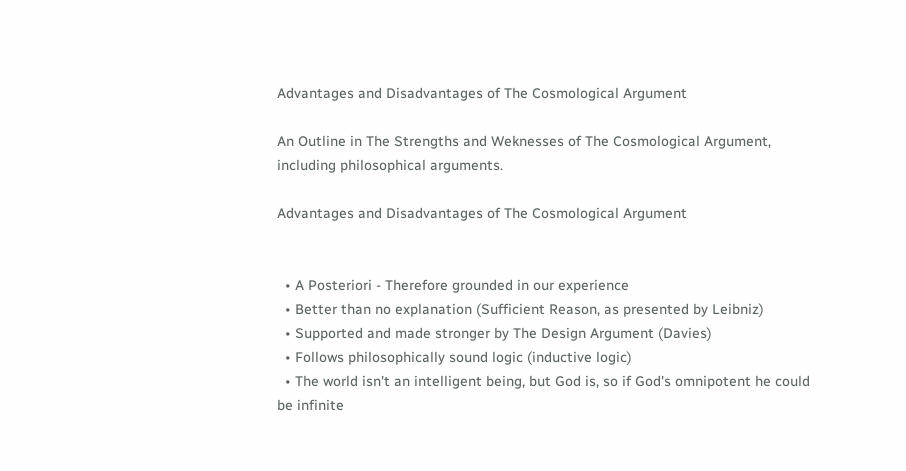Advantages and Disadvantages of The Cosmological Argument

An Outline in The Strengths and Weknesses of The Cosmological Argument, including philosophical arguments.

Advantages and Disadvantages of The Cosmological Argument


  • A Posteriori - Therefore grounded in our experience
  • Better than no explanation (Sufficient Reason, as presented by Leibniz)
  • Supported and made stronger by The Design Argument (Davies)
  • Follows philosophically sound logic (inductive logic)
  • The world isn't an intelligent being, but God is, so if God's omnipotent he could be infinite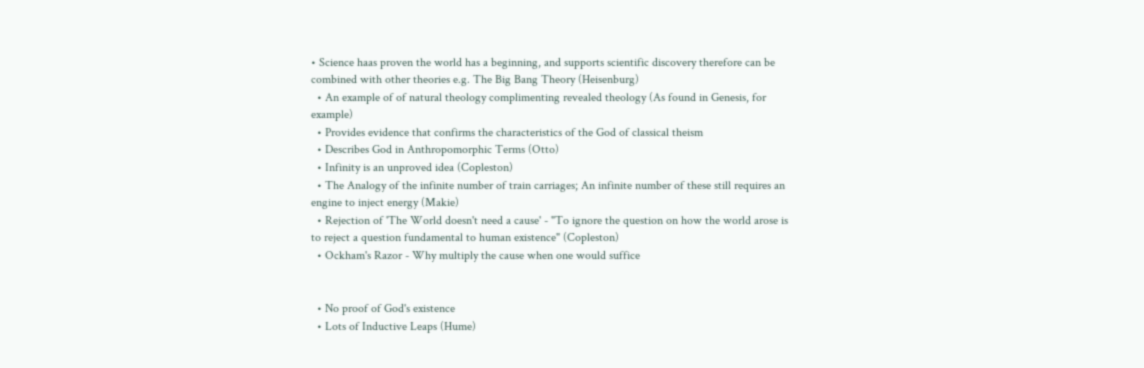• Science haas proven the world has a beginning, and supports scientific discovery therefore can be combined with other theories e.g. The Big Bang Theory (Heisenburg)
  • An example of of natural theology complimenting revealed theology (As found in Genesis, for example)
  • Provides evidence that confirms the characteristics of the God of classical theism
  • Describes God in Anthropomorphic Terms (Otto)
  • Infinity is an unproved idea (Copleston)
  • The Analogy of the infinite number of train carriages; An infinite number of these still requires an engine to inject energy (Makie)
  • Rejection of 'The World doesn't need a cause' - "To ignore the question on how the world arose is to reject a question fundamental to human existence" (Copleston)
  • Ockham's Razor - Why multiply the cause when one would suffice


  • No proof of God's existence
  • Lots of Inductive Leaps (Hume)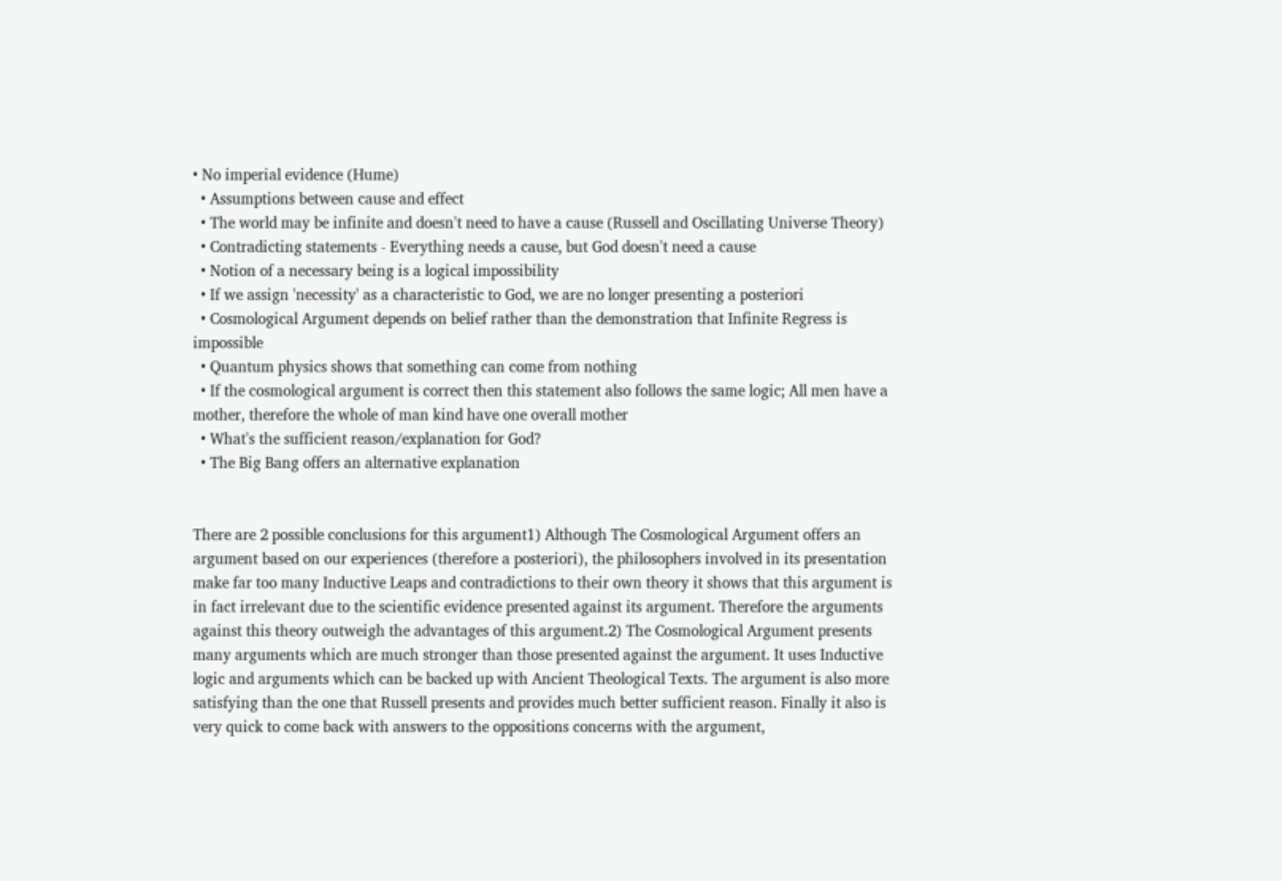• No imperial evidence (Hume)
  • Assumptions between cause and effect
  • The world may be infinite and doesn't need to have a cause (Russell and Oscillating Universe Theory)
  • Contradicting statements - Everything needs a cause, but God doesn't need a cause
  • Notion of a necessary being is a logical impossibility
  • If we assign 'necessity' as a characteristic to God, we are no longer presenting a posteriori
  • Cosmological Argument depends on belief rather than the demonstration that Infinite Regress is impossible
  • Quantum physics shows that something can come from nothing
  • If the cosmological argument is correct then this statement also follows the same logic; All men have a mother, therefore the whole of man kind have one overall mother
  • What's the sufficient reason/explanation for God?
  • The Big Bang offers an alternative explanation


There are 2 possible conclusions for this argument1) Although The Cosmological Argument offers an argument based on our experiences (therefore a posteriori), the philosophers involved in its presentation make far too many Inductive Leaps and contradictions to their own theory it shows that this argument is in fact irrelevant due to the scientific evidence presented against its argument. Therefore the arguments against this theory outweigh the advantages of this argument.2) The Cosmological Argument presents many arguments which are much stronger than those presented against the argument. It uses Inductive logic and arguments which can be backed up with Ancient Theological Texts. The argument is also more satisfying than the one that Russell presents and provides much better sufficient reason. Finally it also is very quick to come back with answers to the oppositions concerns with the argument,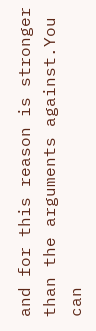and for this reason is stronger than the arguments against.You can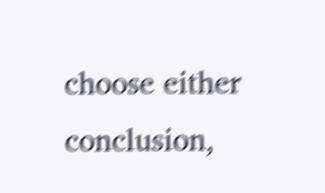choose either conclusion,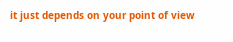it just depends on your point of view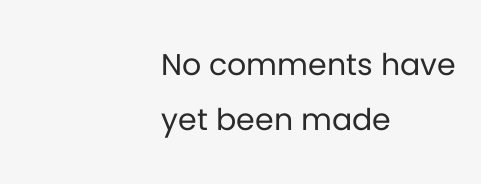No comments have yet been made